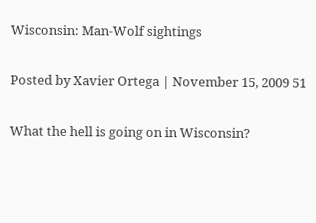Wisconsin: Man-Wolf sightings

Posted by Xavier Ortega | November 15, 2009 51

What the hell is going on in Wisconsin?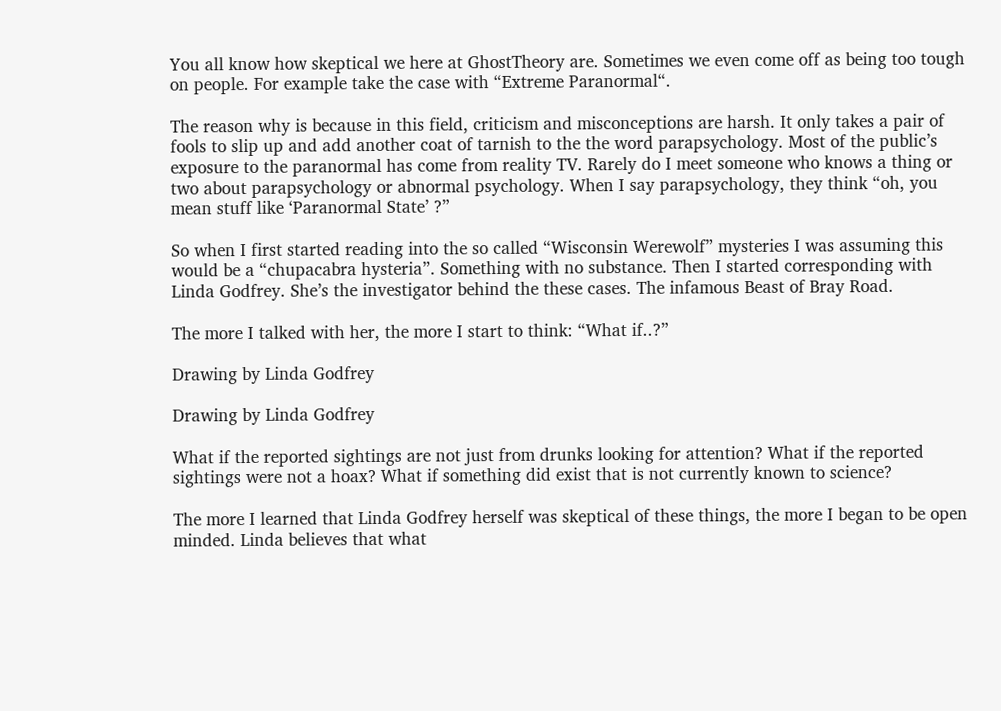You all know how skeptical we here at GhostTheory are. Sometimes we even come off as being too tough on people. For example take the case with “Extreme Paranormal“.

The reason why is because in this field, criticism and misconceptions are harsh. It only takes a pair of fools to slip up and add another coat of tarnish to the the word parapsychology. Most of the public’s exposure to the paranormal has come from reality TV. Rarely do I meet someone who knows a thing or two about parapsychology or abnormal psychology. When I say parapsychology, they think “oh, you mean stuff like ‘Paranormal State’ ?”

So when I first started reading into the so called “Wisconsin Werewolf” mysteries I was assuming this would be a “chupacabra hysteria”. Something with no substance. Then I started corresponding with Linda Godfrey. She’s the investigator behind the these cases. The infamous Beast of Bray Road.

The more I talked with her, the more I start to think: “What if..?”

Drawing by Linda Godfrey

Drawing by Linda Godfrey

What if the reported sightings are not just from drunks looking for attention? What if the reported sightings were not a hoax? What if something did exist that is not currently known to science?

The more I learned that Linda Godfrey herself was skeptical of these things, the more I began to be open minded. Linda believes that what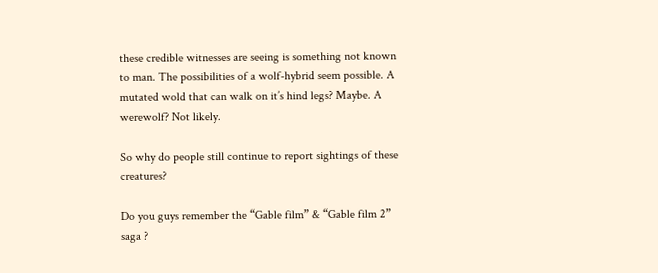these credible witnesses are seeing is something not known to man. The possibilities of a wolf-hybrid seem possible. A mutated wold that can walk on it’s hind legs? Maybe. A werewolf? Not likely.

So why do people still continue to report sightings of these creatures?

Do you guys remember the “Gable film” & “Gable film 2” saga ?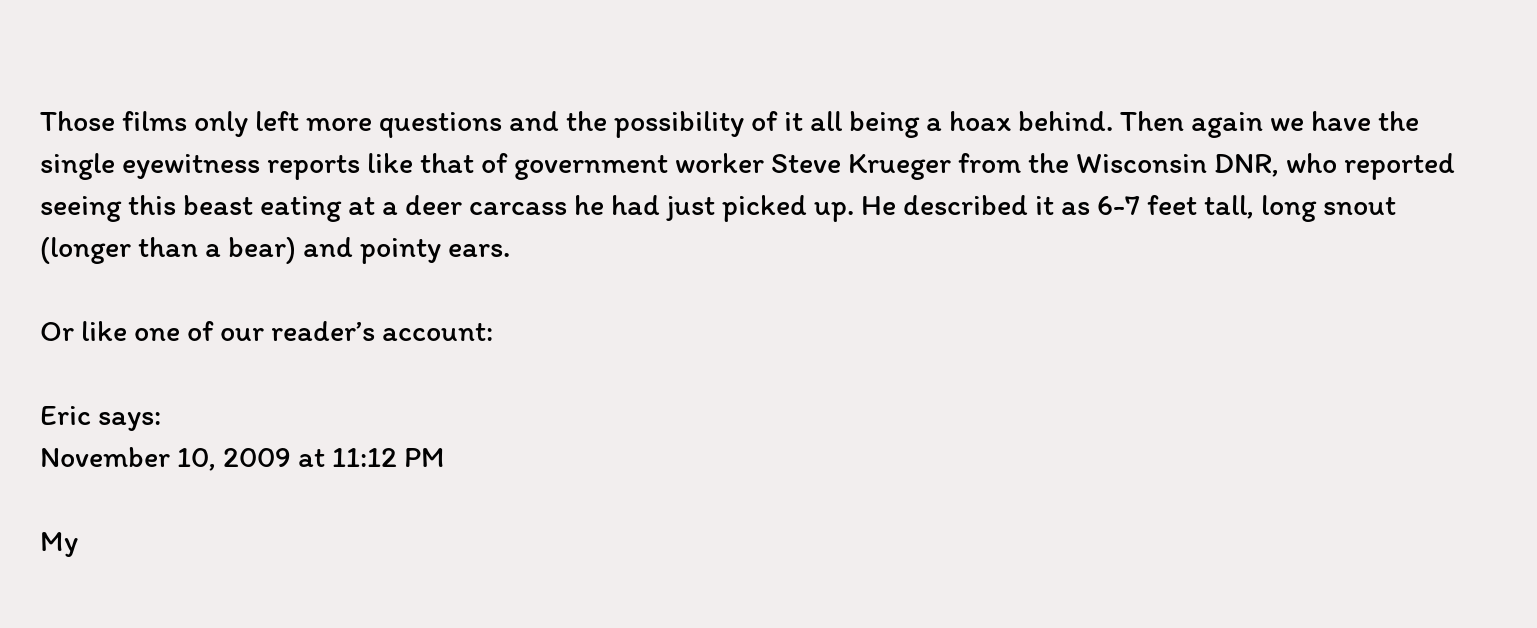Those films only left more questions and the possibility of it all being a hoax behind. Then again we have the single eyewitness reports like that of government worker Steve Krueger from the Wisconsin DNR, who reported seeing this beast eating at a deer carcass he had just picked up. He described it as 6-7 feet tall, long snout (longer than a bear) and pointy ears.

Or like one of our reader’s account:

Eric says:
November 10, 2009 at 11:12 PM

My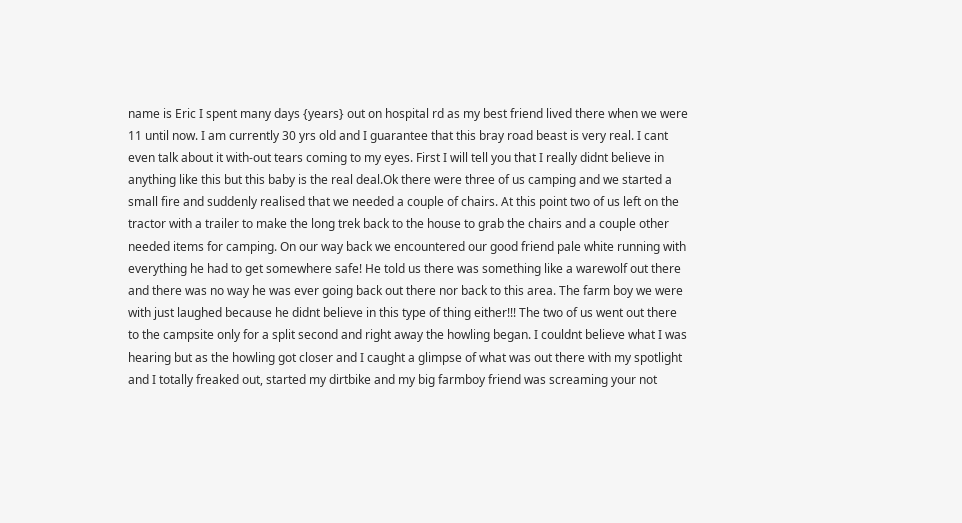name is Eric I spent many days {years} out on hospital rd as my best friend lived there when we were 11 until now. I am currently 30 yrs old and I guarantee that this bray road beast is very real. I cant even talk about it with-out tears coming to my eyes. First I will tell you that I really didnt believe in anything like this but this baby is the real deal.Ok there were three of us camping and we started a small fire and suddenly realised that we needed a couple of chairs. At this point two of us left on the tractor with a trailer to make the long trek back to the house to grab the chairs and a couple other needed items for camping. On our way back we encountered our good friend pale white running with everything he had to get somewhere safe! He told us there was something like a warewolf out there and there was no way he was ever going back out there nor back to this area. The farm boy we were with just laughed because he didnt believe in this type of thing either!!! The two of us went out there to the campsite only for a split second and right away the howling began. I couldnt believe what I was hearing but as the howling got closer and I caught a glimpse of what was out there with my spotlight and I totally freaked out, started my dirtbike and my big farmboy friend was screaming your not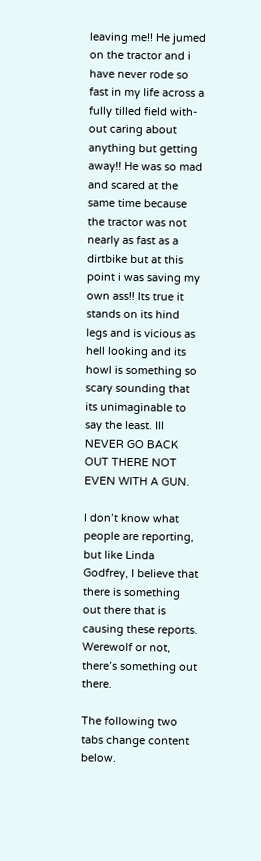leaving me!! He jumed on the tractor and i have never rode so fast in my life across a fully tilled field with-out caring about anything but getting away!! He was so mad and scared at the same time because the tractor was not nearly as fast as a dirtbike but at this point i was saving my own ass!! Its true it stands on its hind legs and is vicious as hell looking and its howl is something so scary sounding that its unimaginable to say the least. Ill NEVER GO BACK OUT THERE NOT EVEN WITH A GUN.

I don’t know what people are reporting, but like Linda Godfrey, I believe that there is something out there that is causing these reports. Werewolf or not, there’s something out there.

The following two tabs change content below.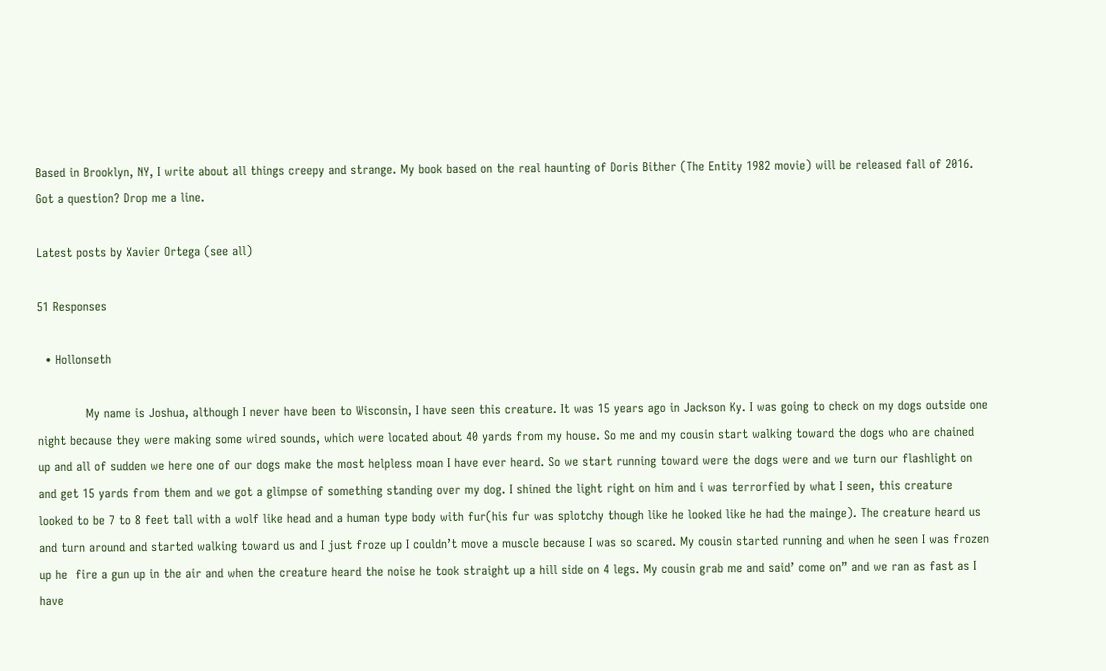Based in Brooklyn, NY, I write about all things creepy and strange. My book based on the real haunting of Doris Bither (The Entity 1982 movie) will be released fall of 2016. Got a question? Drop me a line.

Latest posts by Xavier Ortega (see all)

51 Responses

  • Hollonseth

            My name is Joshua, although I never have been to Wisconsin, I have seen this creature. It was 15 years ago in Jackson Ky. I was going to check on my dogs outside one night because they were making some wired sounds, which were located about 40 yards from my house. So me and my cousin start walking toward the dogs who are chained up and all of sudden we here one of our dogs make the most helpless moan I have ever heard. So we start running toward were the dogs were and we turn our flashlight on and get 15 yards from them and we got a glimpse of something standing over my dog. I shined the light right on him and i was terrorfied by what I seen, this creature looked to be 7 to 8 feet tall with a wolf like head and a human type body with fur(his fur was splotchy though like he looked like he had the mainge). The creature heard us and turn around and started walking toward us and I just froze up I couldn’t move a muscle because I was so scared. My cousin started running and when he seen I was frozen up he  fire a gun up in the air and when the creature heard the noise he took straight up a hill side on 4 legs. My cousin grab me and said’ come on” and we ran as fast as I have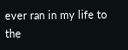ever ran in my life to the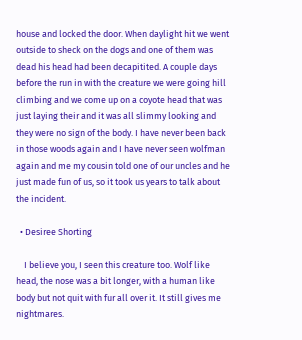house and locked the door. When daylight hit we went outside to sheck on the dogs and one of them was dead his head had been decapitited. A couple days before the run in with the creature we were going hill climbing and we come up on a coyote head that was just laying their and it was all slimmy looking and they were no sign of the body. I have never been back in those woods again and I have never seen wolfman again and me my cousin told one of our uncles and he just made fun of us, so it took us years to talk about the incident.

  • Desiree Shorting

    I believe you, I seen this creature too. Wolf like head, the nose was a bit longer, with a human like body but not quit with fur all over it. It still gives me nightmares.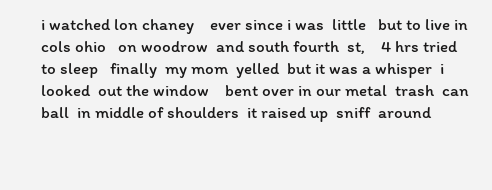i watched lon chaney    ever since i was  little   but to live in cols ohio   on woodrow  and south fourth  st,    4 hrs tried to sleep   finally  my mom  yelled  but it was a whisper  i looked  out the window    bent over in our metal  trash  can   ball  in middle of shoulders  it raised up  sniff  around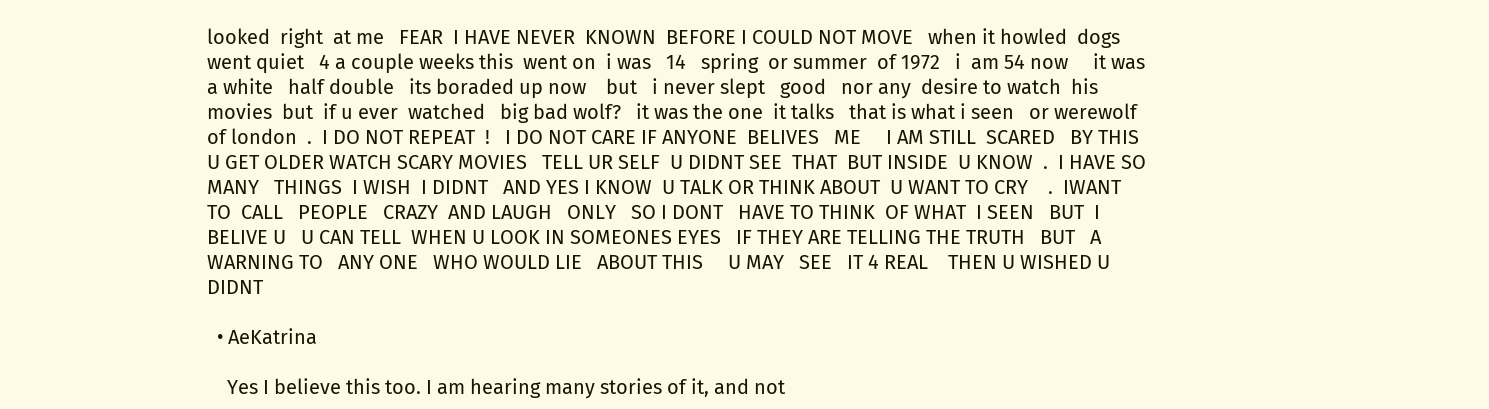looked  right  at me   FEAR  I HAVE NEVER  KNOWN  BEFORE I COULD NOT MOVE   when it howled  dogs went quiet   4 a couple weeks this  went on  i was   14   spring  or summer  of 1972   i  am 54 now     it was a white   half double   its boraded up now    but   i never slept   good   nor any  desire to watch  his movies  but  if u ever  watched   big bad wolf?   it was the one  it talks   that is what i seen   or werewolf of london  .  I DO NOT REPEAT  !   I DO NOT CARE IF ANYONE  BELIVES   ME     I AM STILL  SCARED   BY THIS   U GET OLDER WATCH SCARY MOVIES   TELL UR SELF  U DIDNT SEE  THAT  BUT INSIDE  U KNOW  .  I HAVE SO MANY   THINGS  I WISH  I DIDNT   AND YES I KNOW  U TALK OR THINK ABOUT  U WANT TO CRY    .  IWANT TO  CALL   PEOPLE   CRAZY  AND LAUGH   ONLY   SO I DONT   HAVE TO THINK  OF WHAT  I SEEN   BUT  I BELIVE U   U CAN TELL  WHEN U LOOK IN SOMEONES EYES   IF THEY ARE TELLING THE TRUTH   BUT   A WARNING TO   ANY ONE   WHO WOULD LIE   ABOUT THIS     U MAY   SEE   IT 4 REAL    THEN U WISHED U DIDNT

  • AeKatrina

    Yes I believe this too. I am hearing many stories of it, and not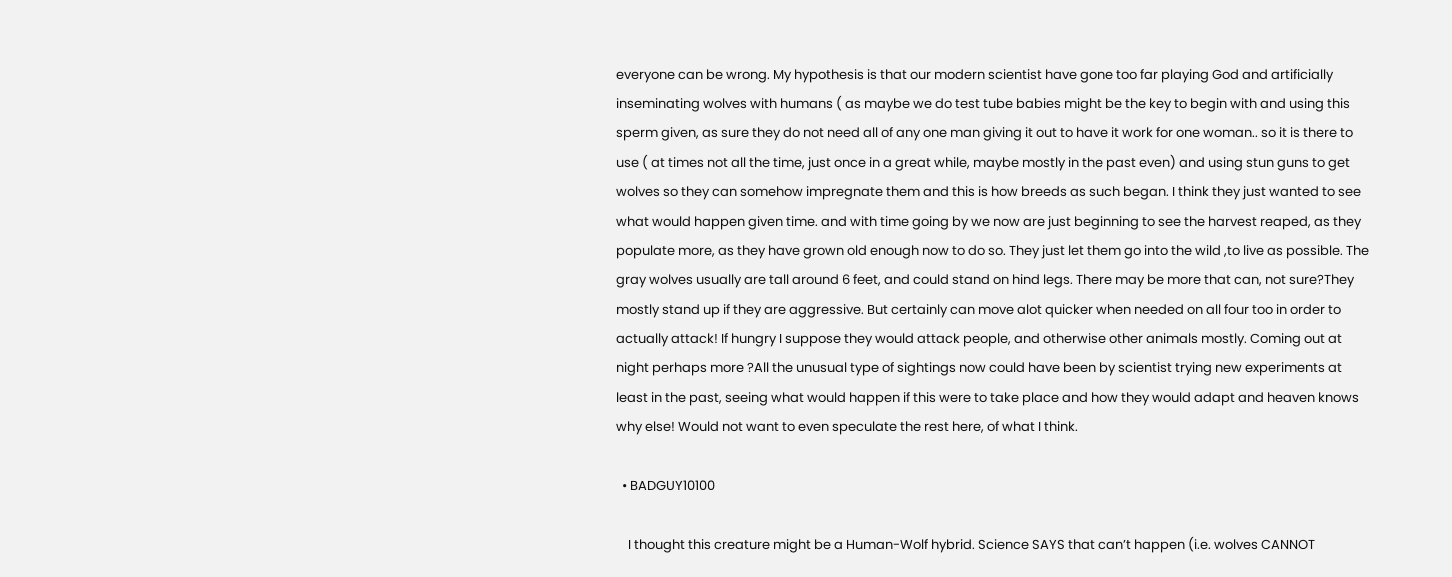everyone can be wrong. My hypothesis is that our modern scientist have gone too far playing God and artificially inseminating wolves with humans ( as maybe we do test tube babies might be the key to begin with and using this sperm given, as sure they do not need all of any one man giving it out to have it work for one woman.. so it is there to use ( at times not all the time, just once in a great while, maybe mostly in the past even) and using stun guns to get wolves so they can somehow impregnate them and this is how breeds as such began. I think they just wanted to see what would happen given time. and with time going by we now are just beginning to see the harvest reaped, as they populate more, as they have grown old enough now to do so. They just let them go into the wild ,to live as possible. The gray wolves usually are tall around 6 feet, and could stand on hind legs. There may be more that can, not sure?They mostly stand up if they are aggressive. But certainly can move alot quicker when needed on all four too in order to actually attack! If hungry I suppose they would attack people, and otherwise other animals mostly. Coming out at night perhaps more ?All the unusual type of sightings now could have been by scientist trying new experiments at least in the past, seeing what would happen if this were to take place and how they would adapt and heaven knows why else! Would not want to even speculate the rest here, of what I think.

  • BADGUY10100

    I thought this creature might be a Human-Wolf hybrid. Science SAYS that can’t happen (i.e. wolves CANNOT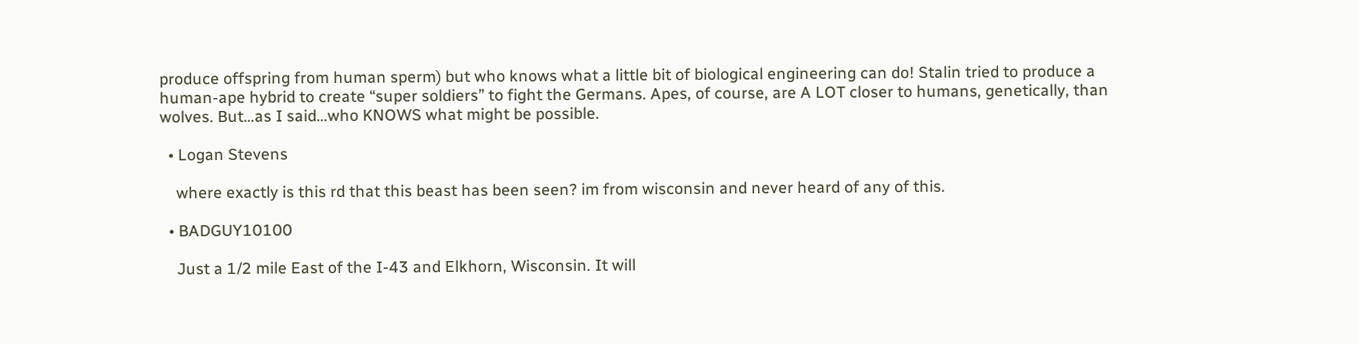produce offspring from human sperm) but who knows what a little bit of biological engineering can do! Stalin tried to produce a human-ape hybrid to create “super soldiers” to fight the Germans. Apes, of course, are A LOT closer to humans, genetically, than wolves. But…as I said…who KNOWS what might be possible.

  • Logan Stevens

    where exactly is this rd that this beast has been seen? im from wisconsin and never heard of any of this.

  • BADGUY10100

    Just a 1/2 mile East of the I-43 and Elkhorn, Wisconsin. It will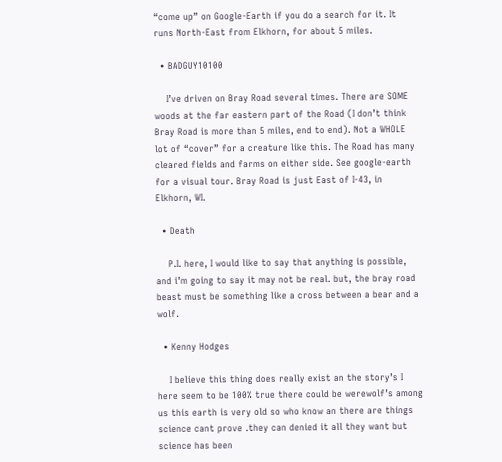“come up” on Google-Earth if you do a search for it. It runs North-East from Elkhorn, for about 5 miles.

  • BADGUY10100

    I’ve driven on Bray Road several times. There are SOME woods at the far eastern part of the Road (I don’t think Bray Road is more than 5 miles, end to end). Not a WHOLE lot of “cover” for a creature like this. The Road has many cleared fields and farms on either side. See google-earth for a visual tour. Bray Road is just East of I-43, in Elkhorn, WI.

  • Death

    P.I. here, I would like to say that anything is possible, and i’m going to say it may not be real. but, the bray road beast must be something like a cross between a bear and a wolf.

  • Kenny Hodges

    I believe this thing does really exist an the story’s I here seem to be 100% true there could be werewolf’s among us this earth is very old so who know an there are things science cant prove .they can denied it all they want but science has been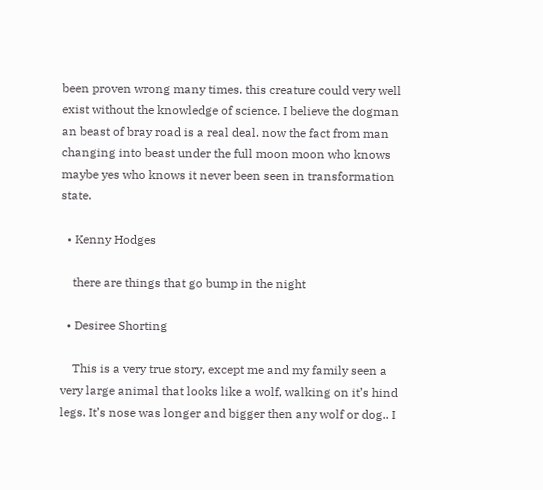been proven wrong many times. this creature could very well exist without the knowledge of science. I believe the dogman an beast of bray road is a real deal. now the fact from man changing into beast under the full moon moon who knows maybe yes who knows it never been seen in transformation state.

  • Kenny Hodges

    there are things that go bump in the night

  • Desiree Shorting

    This is a very true story, except me and my family seen a very large animal that looks like a wolf, walking on it’s hind legs. It’s nose was longer and bigger then any wolf or dog.. I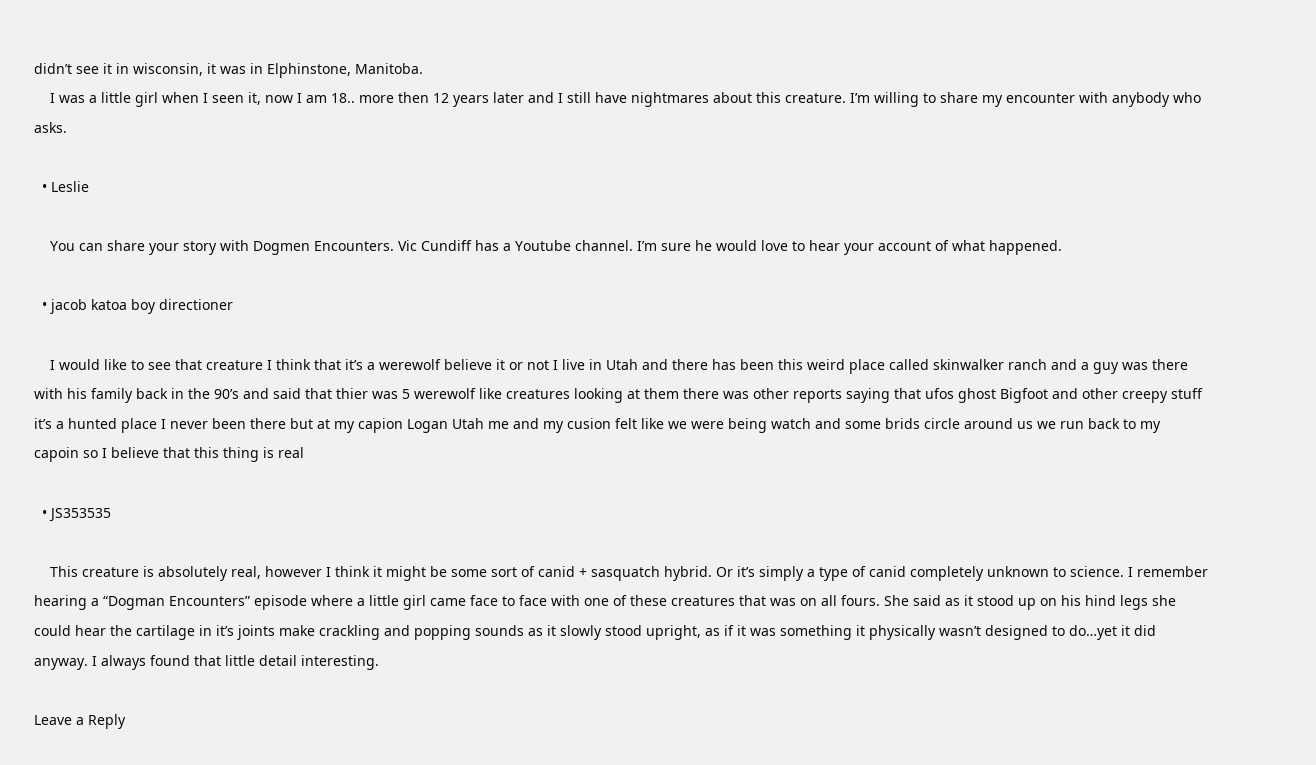didn’t see it in wisconsin, it was in Elphinstone, Manitoba.
    I was a little girl when I seen it, now I am 18.. more then 12 years later and I still have nightmares about this creature. I’m willing to share my encounter with anybody who asks.

  • Leslie

    You can share your story with Dogmen Encounters. Vic Cundiff has a Youtube channel. I’m sure he would love to hear your account of what happened.

  • jacob katoa boy directioner

    I would like to see that creature I think that it’s a werewolf believe it or not I live in Utah and there has been this weird place called skinwalker ranch and a guy was there with his family back in the 90’s and said that thier was 5 werewolf like creatures looking at them there was other reports saying that ufos ghost Bigfoot and other creepy stuff it’s a hunted place I never been there but at my capion Logan Utah me and my cusion felt like we were being watch and some brids circle around us we run back to my capoin so I believe that this thing is real

  • JS353535

    This creature is absolutely real, however I think it might be some sort of canid + sasquatch hybrid. Or it’s simply a type of canid completely unknown to science. I remember hearing a “Dogman Encounters” episode where a little girl came face to face with one of these creatures that was on all fours. She said as it stood up on his hind legs she could hear the cartilage in it’s joints make crackling and popping sounds as it slowly stood upright, as if it was something it physically wasn’t designed to do…yet it did anyway. I always found that little detail interesting.

Leave a Reply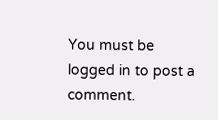You must be logged in to post a comment.